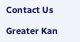Contact Us

Greater Kan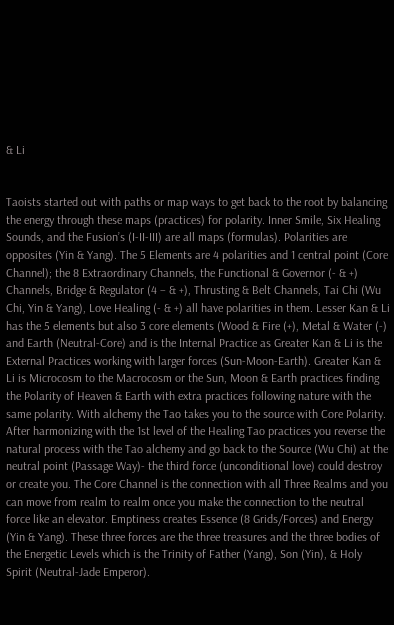& Li


Taoists started out with paths or map ways to get back to the root by balancing the energy through these maps (practices) for polarity. Inner Smile, Six Healing Sounds, and the Fusion’s (I-II-III) are all maps (formulas). Polarities are opposites (Yin & Yang). The 5 Elements are 4 polarities and 1 central point (Core Channel); the 8 Extraordinary Channels, the Functional & Governor (- & +) Channels, Bridge & Regulator (4 – & +), Thrusting & Belt Channels, Tai Chi (Wu Chi, Yin & Yang), Love Healing (- & +) all have polarities in them. Lesser Kan & Li has the 5 elements but also 3 core elements (Wood & Fire (+), Metal & Water (-) and Earth (Neutral-Core) and is the Internal Practice as Greater Kan & Li is the External Practices working with larger forces (Sun-Moon-Earth). Greater Kan & Li is Microcosm to the Macrocosm or the Sun, Moon & Earth practices finding the Polarity of Heaven & Earth with extra practices following nature with the same polarity. With alchemy the Tao takes you to the source with Core Polarity. After harmonizing with the 1st level of the Healing Tao practices you reverse the natural process with the Tao alchemy and go back to the Source (Wu Chi) at the neutral point (Passage Way)- the third force (unconditional love) could destroy or create you. The Core Channel is the connection with all Three Realms and you can move from realm to realm once you make the connection to the neutral force like an elevator. Emptiness creates Essence (8 Grids/Forces) and Energy (Yin & Yang). These three forces are the three treasures and the three bodies of the Energetic Levels which is the Trinity of Father (Yang), Son (Yin), & Holy Spirit (Neutral-Jade Emperor).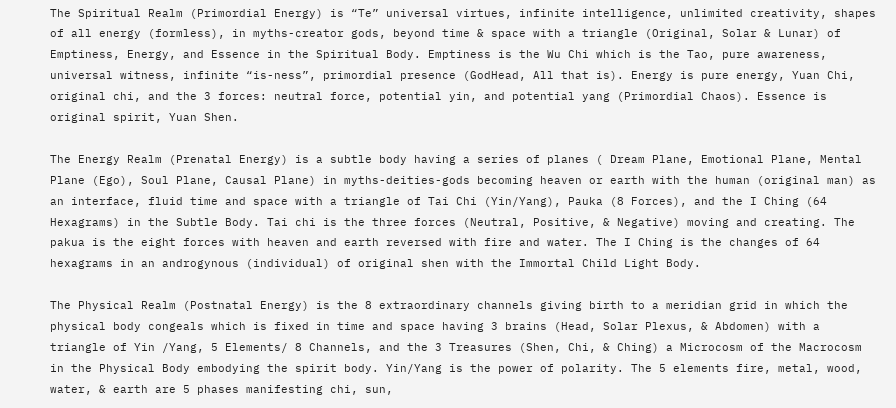The Spiritual Realm (Primordial Energy) is “Te” universal virtues, infinite intelligence, unlimited creativity, shapes of all energy (formless), in myths-creator gods, beyond time & space with a triangle (Original, Solar & Lunar) of Emptiness, Energy, and Essence in the Spiritual Body. Emptiness is the Wu Chi which is the Tao, pure awareness, universal witness, infinite “is-ness”, primordial presence (GodHead, All that is). Energy is pure energy, Yuan Chi, original chi, and the 3 forces: neutral force, potential yin, and potential yang (Primordial Chaos). Essence is original spirit, Yuan Shen.

The Energy Realm (Prenatal Energy) is a subtle body having a series of planes ( Dream Plane, Emotional Plane, Mental Plane (Ego), Soul Plane, Causal Plane) in myths-deities-gods becoming heaven or earth with the human (original man) as an interface, fluid time and space with a triangle of Tai Chi (Yin/Yang), Pauka (8 Forces), and the I Ching (64 Hexagrams) in the Subtle Body. Tai chi is the three forces (Neutral, Positive, & Negative) moving and creating. The pakua is the eight forces with heaven and earth reversed with fire and water. The I Ching is the changes of 64 hexagrams in an androgynous (individual) of original shen with the Immortal Child Light Body.

The Physical Realm (Postnatal Energy) is the 8 extraordinary channels giving birth to a meridian grid in which the physical body congeals which is fixed in time and space having 3 brains (Head, Solar Plexus, & Abdomen) with a triangle of Yin /Yang, 5 Elements/ 8 Channels, and the 3 Treasures (Shen, Chi, & Ching) a Microcosm of the Macrocosm in the Physical Body embodying the spirit body. Yin/Yang is the power of polarity. The 5 elements fire, metal, wood, water, & earth are 5 phases manifesting chi, sun,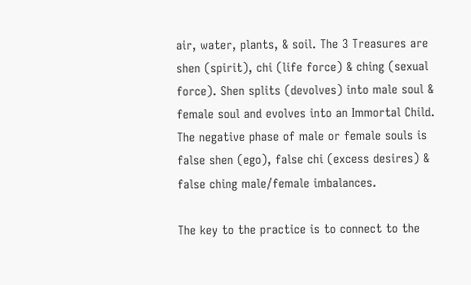air, water, plants, & soil. The 3 Treasures are shen (spirit), chi (life force) & ching (sexual force). Shen splits (devolves) into male soul & female soul and evolves into an Immortal Child. The negative phase of male or female souls is false shen (ego), false chi (excess desires) & false ching male/female imbalances.

The key to the practice is to connect to the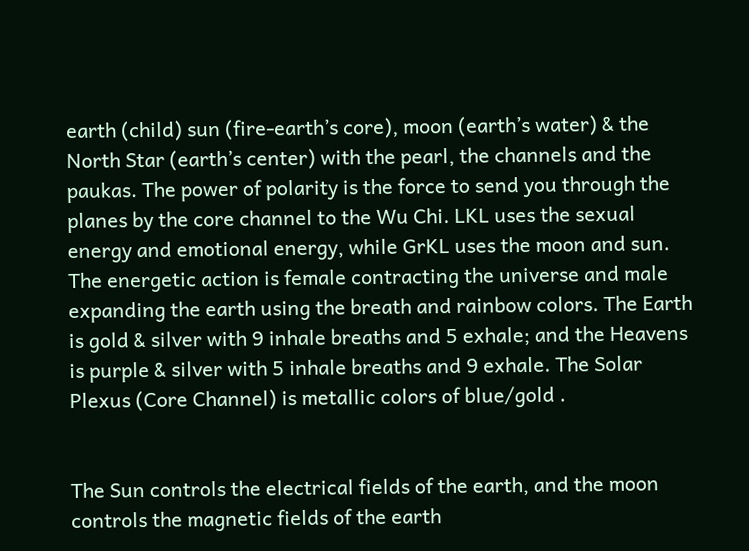earth (child) sun (fire-earth’s core), moon (earth’s water) & the North Star (earth’s center) with the pearl, the channels and the paukas. The power of polarity is the force to send you through the planes by the core channel to the Wu Chi. LKL uses the sexual energy and emotional energy, while GrKL uses the moon and sun. The energetic action is female contracting the universe and male expanding the earth using the breath and rainbow colors. The Earth is gold & silver with 9 inhale breaths and 5 exhale; and the Heavens is purple & silver with 5 inhale breaths and 9 exhale. The Solar Plexus (Core Channel) is metallic colors of blue/gold .


The Sun controls the electrical fields of the earth, and the moon controls the magnetic fields of the earth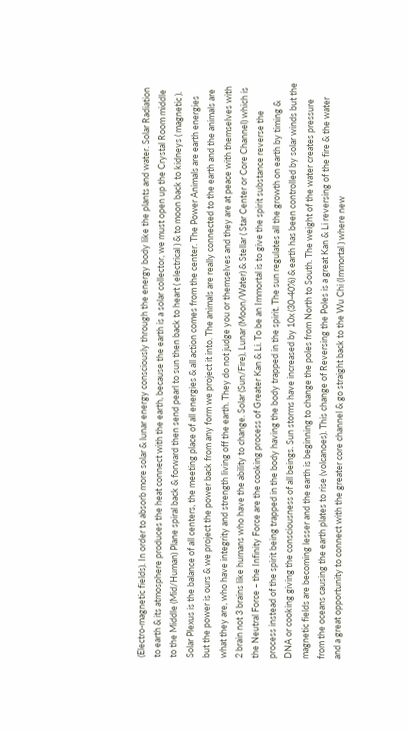(Electro-magnetic fields). In order to absorb more solar & lunar energy consciously through the energy body like the plants and water. Solar Radiation to earth & its atmosphere produces the heat connect with the earth, because the earth is a solar collector, we must open up the Crystal Room middle to the Middle (Mid/Human) Plane spiral back & forward then send pearl to sun then back to heart ( electrical ) & to moon back to kidneys ( magnetic ). Solar Plexus is the balance of all centers, the meeting place of all energies & all action comes from the center. The Power Animals are earth energies but the power is ours & we project the power back from any form we project it into. The animals are really connected to the earth and the animals are what they are, who have integrity and strength living off the earth. They do not judge you or themselves and they are at peace with themselves with 2 brain not 3 brains like humans who have the ability to change. Solar (Sun/Fire), Lunar (Moon/Water) & Stellar ( Star Center or Core Channel) which is the Neutral Force – the Infinity Force are the cooking process of Greater Kan & Li. To be an Immortal is to give the spirit substance reverse the process instead of the spirit being trapped in the body having the body trapped in the spirit. The sun regulates all the growth on earth by timing & DNA or cooking giving the consciousness of all beings. Sun storms have increased by 10x (30-40%) & earth has been controlled by solar winds but the magnetic fields are becoming lesser and the earth is beginning to change the poles from North to South. The weight of the water creates pressure from the oceans causing the earth plates to rise (volcanoes). This change of Reversing the Poles is a great Kan & Li reversing of the fire & the water and a great opportunity to connect with the greater core channel & go straight back to the Wu Chi (Immortal ) where new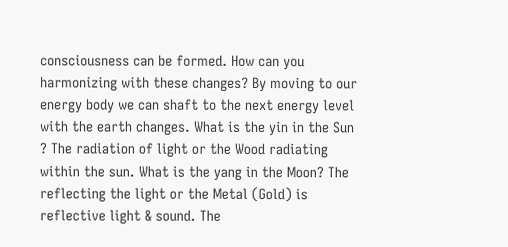consciousness can be formed. How can you harmonizing with these changes? By moving to our energy body we can shaft to the next energy level with the earth changes. What is the yin in the Sun ? The radiation of light or the Wood radiating within the sun. What is the yang in the Moon? The reflecting the light or the Metal (Gold) is reflective light & sound. The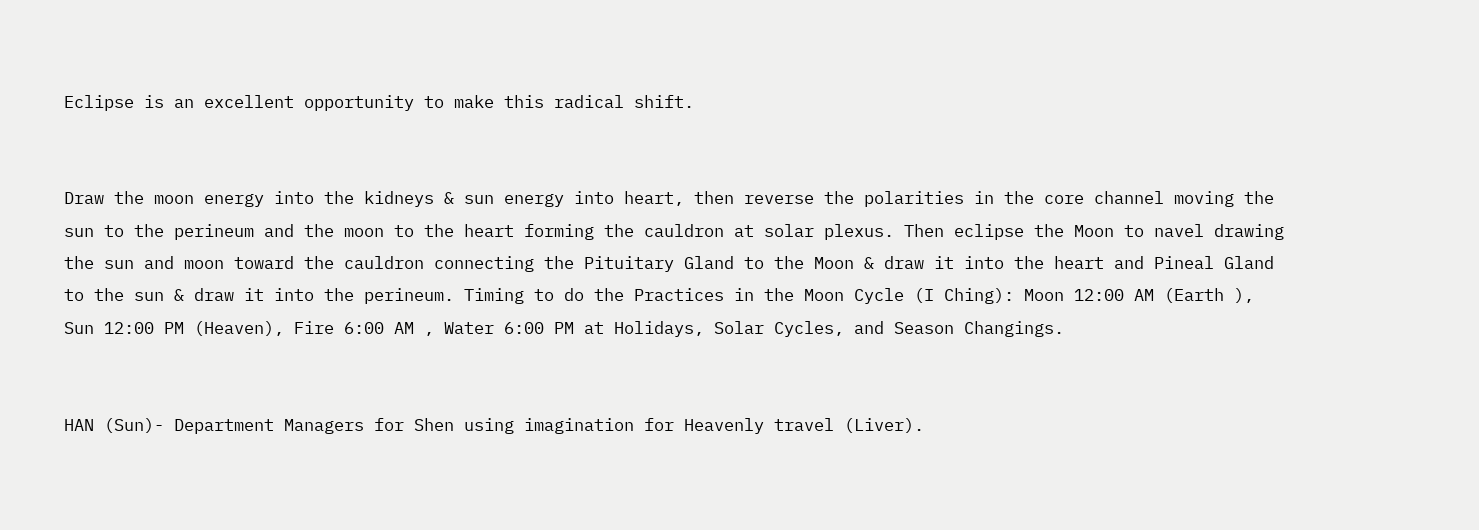Eclipse is an excellent opportunity to make this radical shift.


Draw the moon energy into the kidneys & sun energy into heart, then reverse the polarities in the core channel moving the sun to the perineum and the moon to the heart forming the cauldron at solar plexus. Then eclipse the Moon to navel drawing the sun and moon toward the cauldron connecting the Pituitary Gland to the Moon & draw it into the heart and Pineal Gland to the sun & draw it into the perineum. Timing to do the Practices in the Moon Cycle (I Ching): Moon 12:00 AM (Earth ), Sun 12:00 PM (Heaven), Fire 6:00 AM , Water 6:00 PM at Holidays, Solar Cycles, and Season Changings.


HAN (Sun)- Department Managers for Shen using imagination for Heavenly travel (Liver).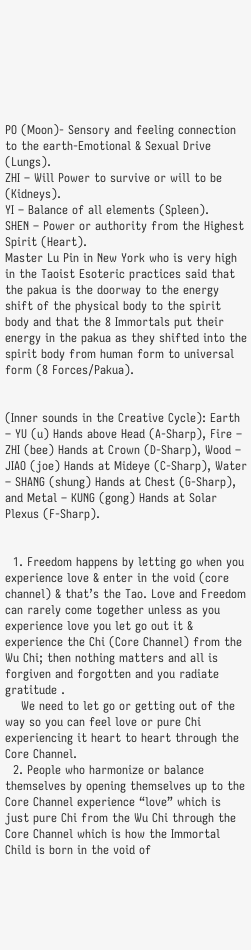PO (Moon)- Sensory and feeling connection to the earth-Emotional & Sexual Drive (Lungs).
ZHI – Will Power to survive or will to be (Kidneys).
YI – Balance of all elements (Spleen).
SHEN – Power or authority from the Highest Spirit (Heart).
Master Lu Pin in New York who is very high in the Taoist Esoteric practices said that the pakua is the doorway to the energy shift of the physical body to the spirit body and that the 8 Immortals put their energy in the pakua as they shifted into the spirit body from human form to universal form (8 Forces/Pakua).


(Inner sounds in the Creative Cycle): Earth – YU (u) Hands above Head (A-Sharp), Fire – ZHI (bee) Hands at Crown (D-Sharp), Wood – JIAO (joe) Hands at Mideye (C-Sharp), Water – SHANG (shung) Hands at Chest (G-Sharp), and Metal – KUNG (gong) Hands at Solar Plexus (F-Sharp).


  1. Freedom happens by letting go when you experience love & enter in the void (core channel) & that’s the Tao. Love and Freedom can rarely come together unless as you experience love you let go out it & experience the Chi (Core Channel) from the Wu Chi; then nothing matters and all is forgiven and forgotten and you radiate gratitude .
    We need to let go or getting out of the way so you can feel love or pure Chi experiencing it heart to heart through the Core Channel.
  2. People who harmonize or balance themselves by opening themselves up to the Core Channel experience “love” which is just pure Chi from the Wu Chi through the Core Channel which is how the Immortal Child is born in the void of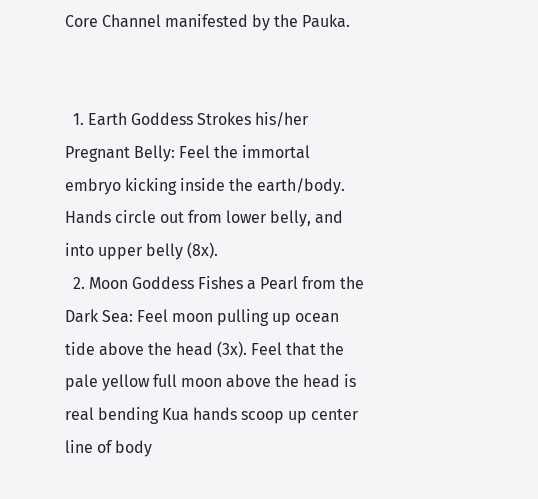Core Channel manifested by the Pauka.


  1. Earth Goddess Strokes his/her Pregnant Belly: Feel the immortal embryo kicking inside the earth/body. Hands circle out from lower belly, and into upper belly (8x).
  2. Moon Goddess Fishes a Pearl from the Dark Sea: Feel moon pulling up ocean tide above the head (3x). Feel that the pale yellow full moon above the head is real bending Kua hands scoop up center line of body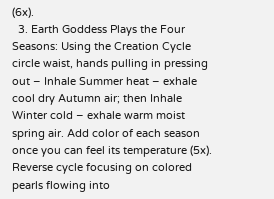(6x).
  3. Earth Goddess Plays the Four Seasons: Using the Creation Cycle circle waist, hands pulling in pressing out – Inhale Summer heat – exhale cool dry Autumn air; then Inhale Winter cold – exhale warm moist spring air. Add color of each season once you can feel its temperature (5x). Reverse cycle focusing on colored pearls flowing into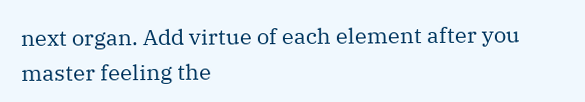next organ. Add virtue of each element after you master feeling the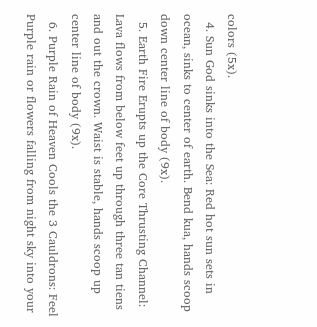colors (5x).
  4. Sun God sinks into the Sea: Red hot sun sets in ocean, sinks to center of earth. Bend kua, hands scoop down center line of body (9x).
  5. Earth Fire Erupts up the Core Thrusting Channel: Lava flows from below feet up through three tan tiens and out the crown. Waist is stable, hands scoop up center line of body (9x).
  6. Purple Rain of Heaven Cools the 3 Cauldrons: Feel Purple rain or flowers falling from night sky into your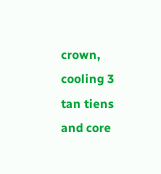crown, cooling 3 tan tiens and core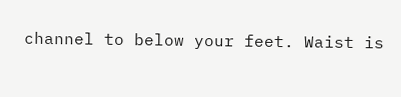channel to below your feet. Waist is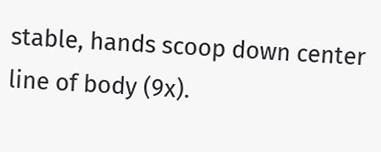stable, hands scoop down center line of body (9x).